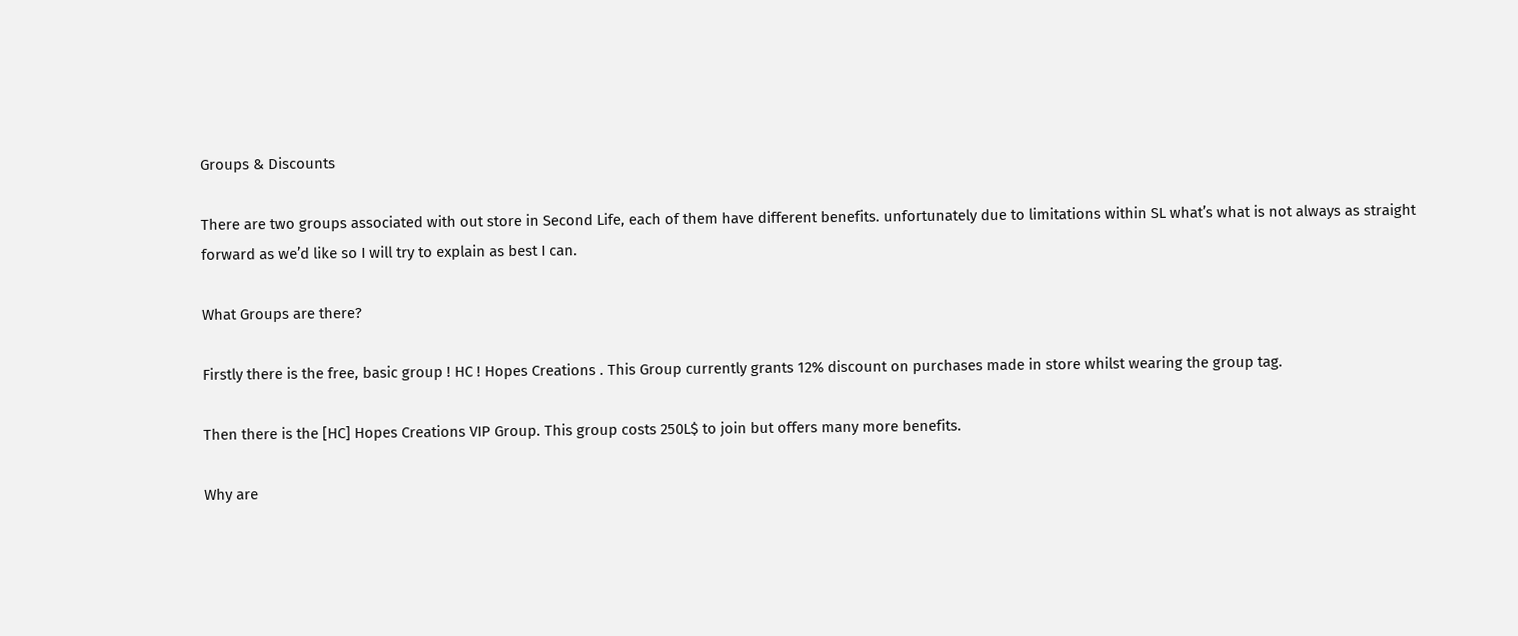Groups & Discounts

There are two groups associated with out store in Second Life, each of them have different benefits. unfortunately due to limitations within SL what’s what is not always as straight forward as we’d like so I will try to explain as best I can.

What Groups are there?

Firstly there is the free, basic group ! HC ! Hopes Creations . This Group currently grants 12% discount on purchases made in store whilst wearing the group tag.

Then there is the [HC] Hopes Creations VIP Group. This group costs 250L$ to join but offers many more benefits.

Why are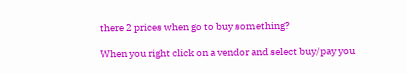there 2 prices when go to buy something?

When you right click on a vendor and select buy/pay you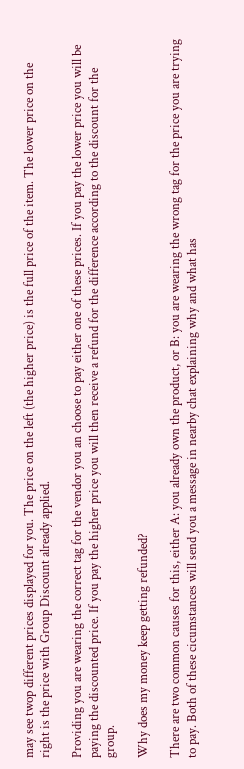may see twop different prices displayed for you. The price on the left (the higher price) is the full price of the item. The lower price on the right is the price with Group Discount already applied.

Providing you are wearing the correct tag for the vendor you an choose to pay either one of these prices. If you pay the lower price you will be paying the discounted price. If you pay the higher price you will then receive a refund for the difference according to the discount for the group.

Why does my money keep getting refunded?

There are two common causes for this, either A: you already own the product, or B: you are wearing the wrong tag for the price you are trying to pay. Both of these cicumstances will send you a message in nearby chat explaining why and what has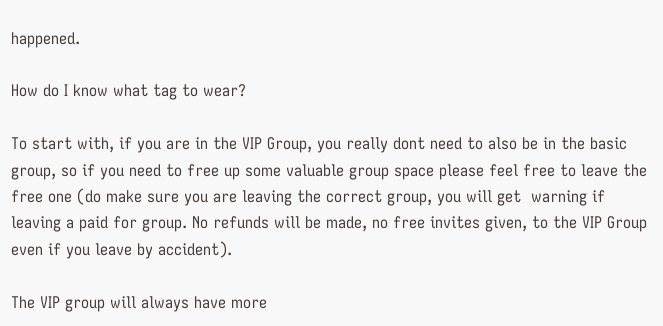happened.

How do I know what tag to wear?

To start with, if you are in the VIP Group, you really dont need to also be in the basic group, so if you need to free up some valuable group space please feel free to leave the free one (do make sure you are leaving the correct group, you will get  warning if leaving a paid for group. No refunds will be made, no free invites given, to the VIP Group even if you leave by accident).

The VIP group will always have more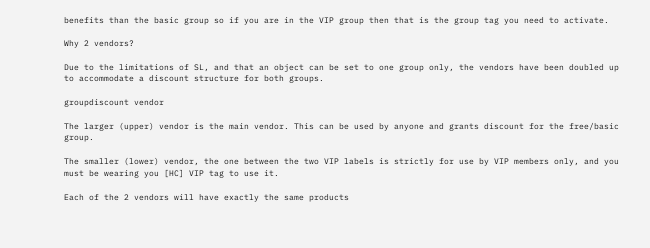benefits than the basic group so if you are in the VIP group then that is the group tag you need to activate.

Why 2 vendors?

Due to the limitations of SL, and that an object can be set to one group only, the vendors have been doubled up to accommodate a discount structure for both groups.

groupdiscount vendor

The larger (upper) vendor is the main vendor. This can be used by anyone and grants discount for the free/basic group.

The smaller (lower) vendor, the one between the two VIP labels is strictly for use by VIP members only, and you must be wearing you [HC] VIP tag to use it.

Each of the 2 vendors will have exactly the same products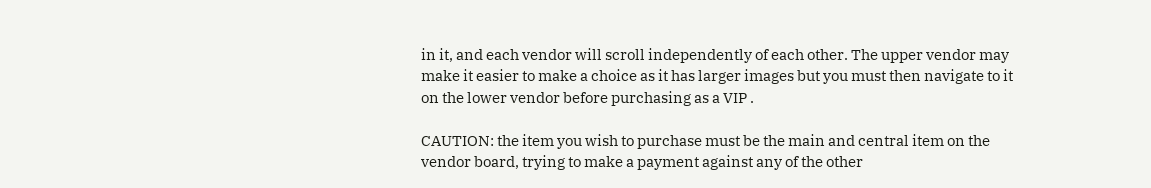in it, and each vendor will scroll independently of each other. The upper vendor may make it easier to make a choice as it has larger images but you must then navigate to it on the lower vendor before purchasing as a VIP .

CAUTION: the item you wish to purchase must be the main and central item on the vendor board, trying to make a payment against any of the other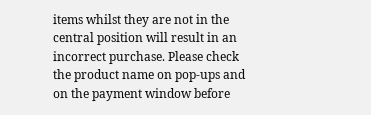items whilst they are not in the central position will result in an incorrect purchase. Please check the product name on pop-ups and on the payment window before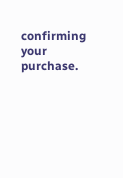confirming your purchase.